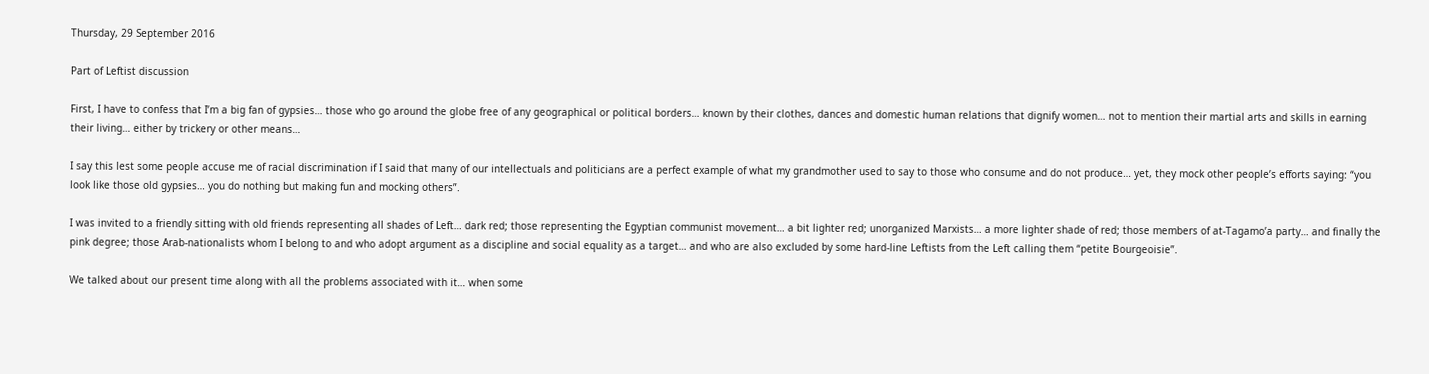Thursday, 29 September 2016

Part of Leftist discussion

First, I have to confess that I’m a big fan of gypsies… those who go around the globe free of any geographical or political borders… known by their clothes, dances and domestic human relations that dignify women… not to mention their martial arts and skills in earning their living… either by trickery or other means…

I say this lest some people accuse me of racial discrimination if I said that many of our intellectuals and politicians are a perfect example of what my grandmother used to say to those who consume and do not produce… yet, they mock other people’s efforts saying: “you look like those old gypsies… you do nothing but making fun and mocking others”.

I was invited to a friendly sitting with old friends representing all shades of Left… dark red; those representing the Egyptian communist movement… a bit lighter red; unorganized Marxists… a more lighter shade of red; those members of at-Tagamo’a party… and finally the pink degree; those Arab-nationalists whom I belong to and who adopt argument as a discipline and social equality as a target… and who are also excluded by some hard-line Leftists from the Left calling them “petite Bourgeoisie”.

We talked about our present time along with all the problems associated with it… when some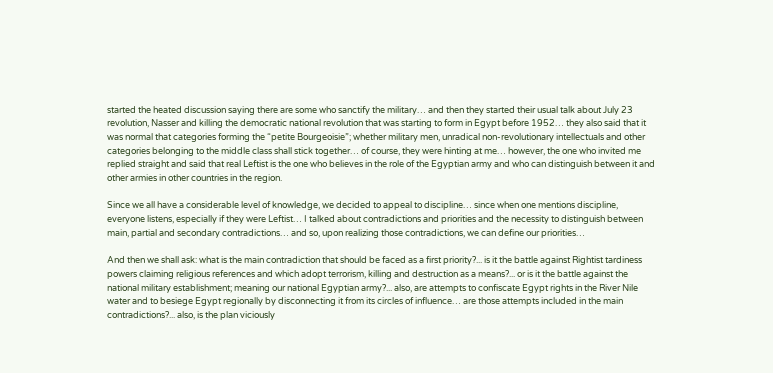started the heated discussion saying there are some who sanctify the military… and then they started their usual talk about July 23 revolution, Nasser and killing the democratic national revolution that was starting to form in Egypt before 1952… they also said that it was normal that categories forming the “petite Bourgeoisie”; whether military men, unradical non-revolutionary intellectuals and other categories belonging to the middle class shall stick together… of course, they were hinting at me… however, the one who invited me replied straight and said that real Leftist is the one who believes in the role of the Egyptian army and who can distinguish between it and other armies in other countries in the region.

Since we all have a considerable level of knowledge, we decided to appeal to discipline… since when one mentions discipline, everyone listens, especially if they were Leftist… I talked about contradictions and priorities and the necessity to distinguish between main, partial and secondary contradictions… and so, upon realizing those contradictions, we can define our priorities…

And then we shall ask: what is the main contradiction that should be faced as a first priority?... is it the battle against Rightist tardiness powers claiming religious references and which adopt terrorism, killing and destruction as a means?... or is it the battle against the national military establishment; meaning our national Egyptian army?... also, are attempts to confiscate Egypt rights in the River Nile water and to besiege Egypt regionally by disconnecting it from its circles of influence… are those attempts included in the main contradictions?... also, is the plan viciously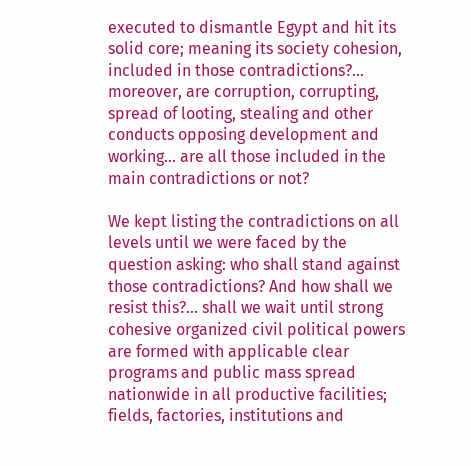executed to dismantle Egypt and hit its solid core; meaning its society cohesion, included in those contradictions?... moreover, are corruption, corrupting, spread of looting, stealing and other conducts opposing development and working… are all those included in the main contradictions or not?

We kept listing the contradictions on all levels until we were faced by the question asking: who shall stand against those contradictions? And how shall we resist this?... shall we wait until strong cohesive organized civil political powers are formed with applicable clear programs and public mass spread nationwide in all productive facilities; fields, factories, institutions and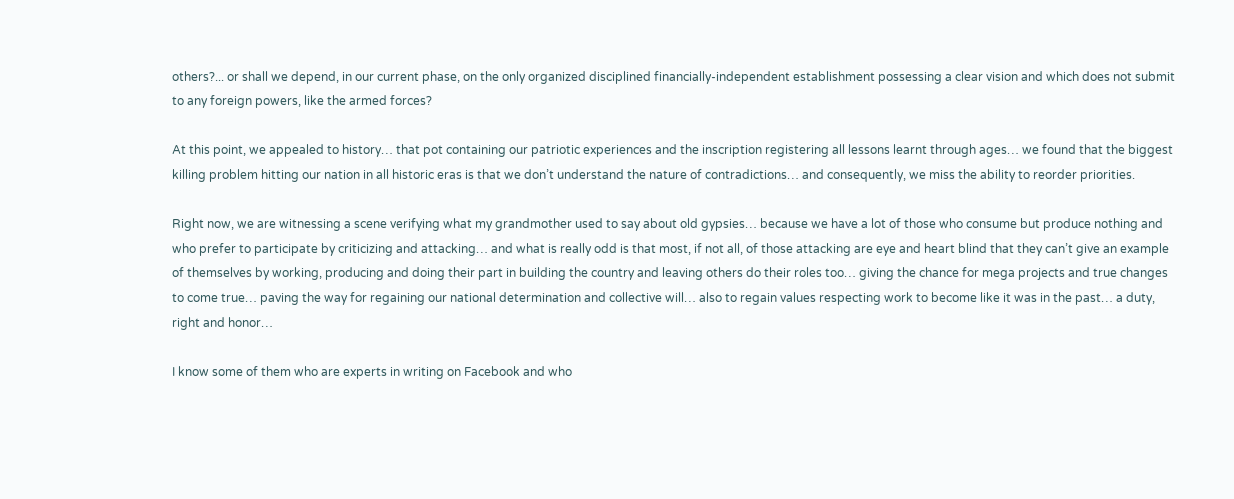others?... or shall we depend, in our current phase, on the only organized disciplined financially-independent establishment possessing a clear vision and which does not submit to any foreign powers, like the armed forces?

At this point, we appealed to history… that pot containing our patriotic experiences and the inscription registering all lessons learnt through ages… we found that the biggest killing problem hitting our nation in all historic eras is that we don’t understand the nature of contradictions… and consequently, we miss the ability to reorder priorities.

Right now, we are witnessing a scene verifying what my grandmother used to say about old gypsies… because we have a lot of those who consume but produce nothing and who prefer to participate by criticizing and attacking… and what is really odd is that most, if not all, of those attacking are eye and heart blind that they can’t give an example of themselves by working, producing and doing their part in building the country and leaving others do their roles too… giving the chance for mega projects and true changes to come true… paving the way for regaining our national determination and collective will… also to regain values respecting work to become like it was in the past… a duty, right and honor…

I know some of them who are experts in writing on Facebook and who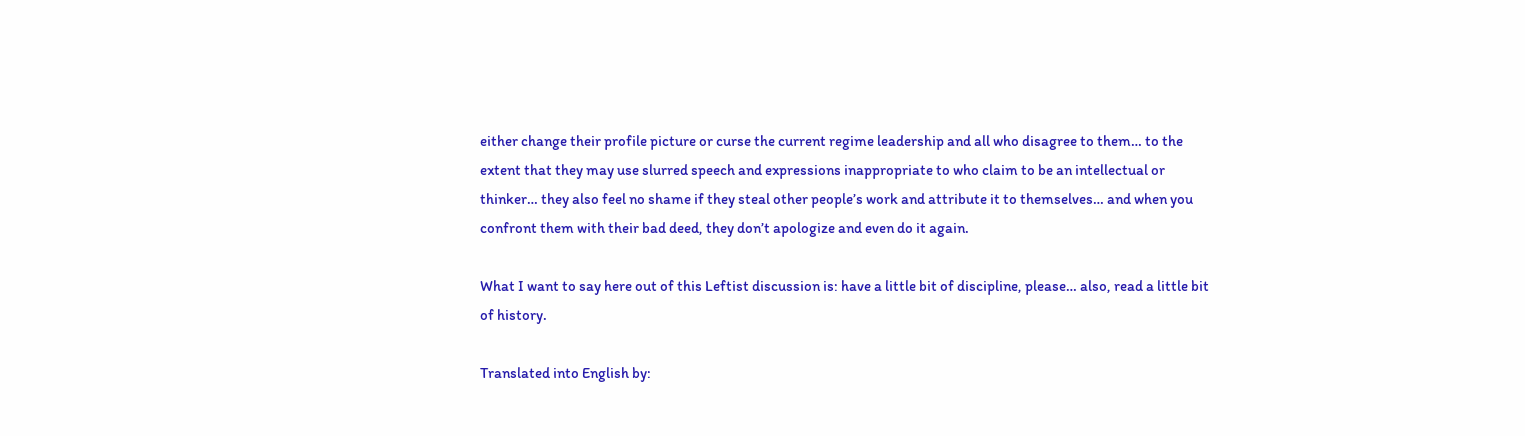either change their profile picture or curse the current regime leadership and all who disagree to them… to the extent that they may use slurred speech and expressions inappropriate to who claim to be an intellectual or thinker… they also feel no shame if they steal other people’s work and attribute it to themselves… and when you confront them with their bad deed, they don’t apologize and even do it again.

What I want to say here out of this Leftist discussion is: have a little bit of discipline, please… also, read a little bit of history.

Translated into English by: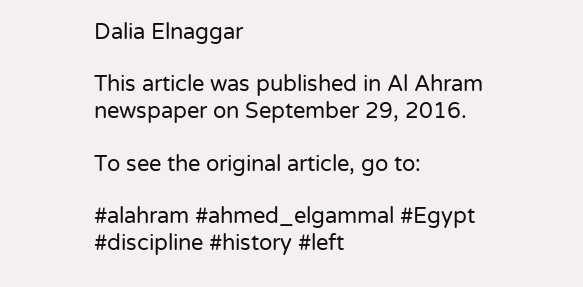Dalia Elnaggar

This article was published in Al Ahram newspaper on September 29, 2016.

To see the original article, go to:

#alahram #ahmed_elgammal #Egypt #discipline #history #left